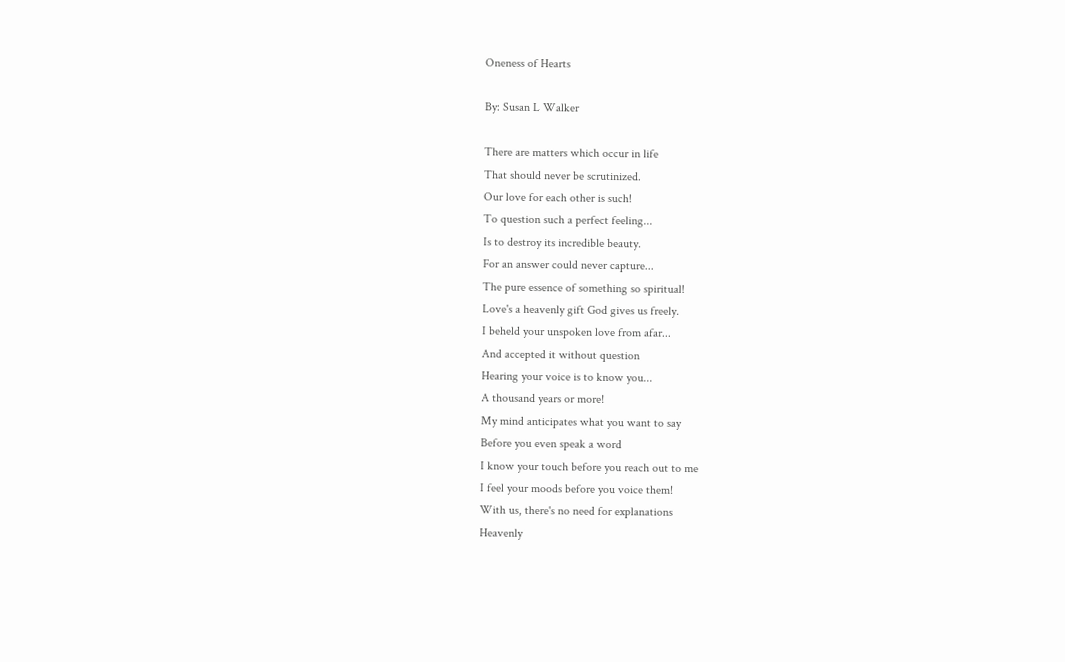Oneness of Hearts

By: Susan L Walker

There are matters which occur in life
That should never be scrutinized.
Our love for each other is such!
To question such a perfect feeling...
Is to destroy its incredible beauty.
For an answer could never capture...
The pure essence of something so spiritual!
Love's a heavenly gift God gives us freely.
I beheld your unspoken love from afar...
And accepted it without question
Hearing your voice is to know you...
A thousand years or more!
My mind anticipates what you want to say
Before you even speak a word
I know your touch before you reach out to me
I feel your moods before you voice them!
With us, there's no need for explanations
Heavenly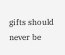gifts should never be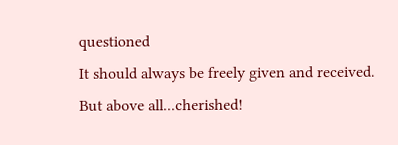questioned
It should always be freely given and received.
But above all...cherished!